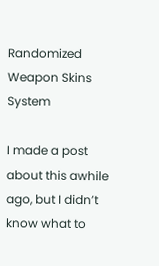Randomized Weapon Skins System

I made a post about this awhile ago, but I didn’t know what to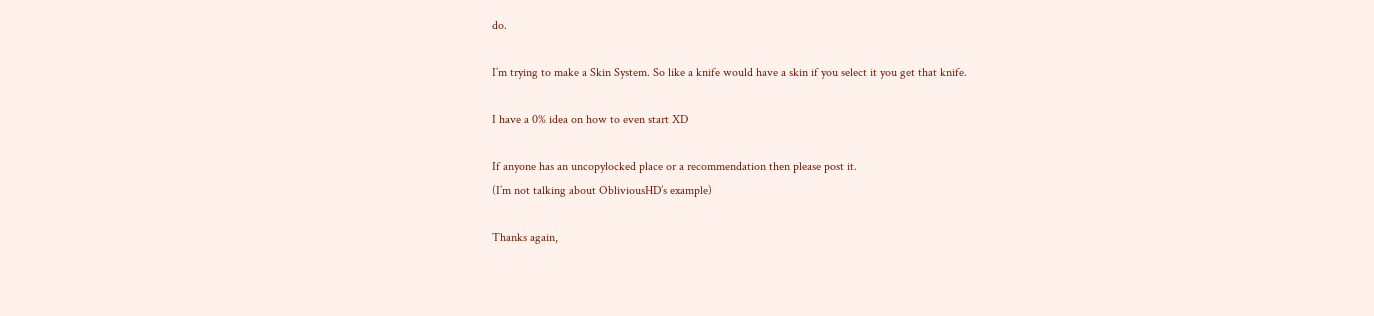do.

I’m trying to make a Skin System. So like a knife would have a skin if you select it you get that knife.

I have a 0% idea on how to even start XD

If anyone has an uncopylocked place or a recommendation then please post it.
(I’m not talking about ObliviousHD’s example)

Thanks again,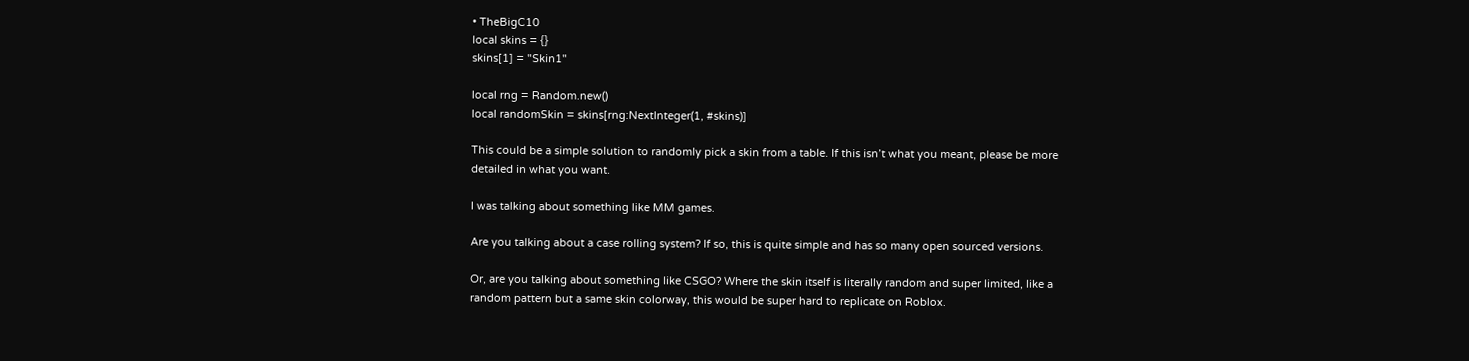• TheBigC10
local skins = {}
skins[1] = "Skin1"

local rng = Random.new()
local randomSkin = skins[rng:NextInteger(1, #skins)]

This could be a simple solution to randomly pick a skin from a table. If this isn’t what you meant, please be more detailed in what you want.

I was talking about something like MM games.

Are you talking about a case rolling system? If so, this is quite simple and has so many open sourced versions.

Or, are you talking about something like CSGO? Where the skin itself is literally random and super limited, like a random pattern but a same skin colorway, this would be super hard to replicate on Roblox.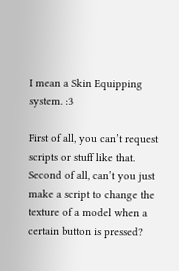I mean a Skin Equipping system. :3

First of all, you can’t request scripts or stuff like that.
Second of all, can’t you just make a script to change the texture of a model when a certain button is pressed?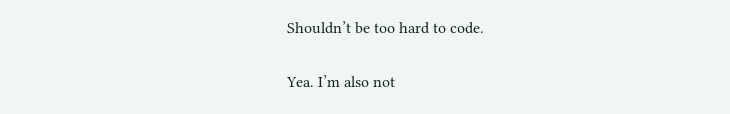Shouldn’t be too hard to code.

Yea. I’m also not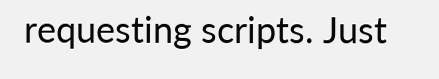requesting scripts. Just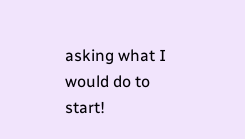asking what I would do to start!